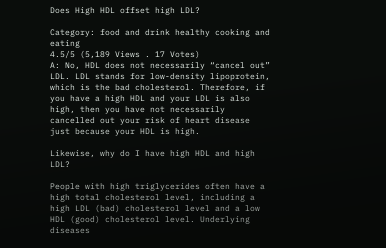Does High HDL offset high LDL?

Category: food and drink healthy cooking and eating
4.5/5 (5,189 Views . 17 Votes)
A: No, HDL does not necessarily “cancel out” LDL. LDL stands for low-density lipoprotein, which is the bad cholesterol. Therefore, if you have a high HDL and your LDL is also high, then you have not necessarily cancelled out your risk of heart disease just because your HDL is high.

Likewise, why do I have high HDL and high LDL?

People with high triglycerides often have a high total cholesterol level, including a high LDL (bad) cholesterol level and a low HDL (good) cholesterol level. Underlying diseases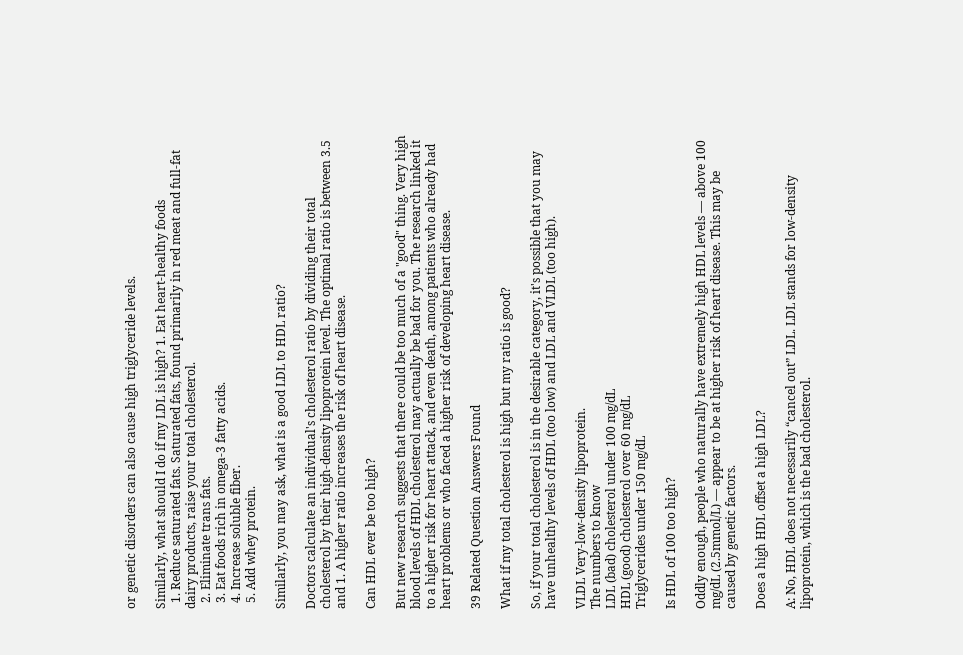or genetic disorders can also cause high triglyceride levels.

Similarly, what should I do if my LDL is high? 1. Eat heart-healthy foods
  1. Reduce saturated fats. Saturated fats, found primarily in red meat and full-fat dairy products, raise your total cholesterol.
  2. Eliminate trans fats.
  3. Eat foods rich in omega-3 fatty acids.
  4. Increase soluble fiber.
  5. Add whey protein.

Similarly, you may ask, what is a good LDL to HDL ratio?

Doctors calculate an individual's cholesterol ratio by dividing their total cholesterol by their high-density lipoprotein level. The optimal ratio is between 3.5 and 1. A higher ratio increases the risk of heart disease.

Can HDL ever be too high?

But new research suggests that there could be too much of a "good" thing. Very high blood levels of HDL cholesterol may actually be bad for you. The research linked it to a higher risk for heart attack, and even death, among patients who already had heart problems or who faced a higher risk of developing heart disease.

39 Related Question Answers Found

What if my total cholesterol is high but my ratio is good?

So, if your total cholesterol is in the desirable category, it's possible that you may have unhealthy levels of HDL (too low) and LDL and VLDL (too high).

VLDL Very-low-density lipoprotein.
The numbers to know
LDL (bad) cholesterol under 100 mg/dL
HDL (good) cholesterol over 60 mg/dL
Triglycerides under 150 mg/dL

Is HDL of 100 too high?

Oddly enough, people who naturally have extremely high HDL levels — above 100 mg/dL (2.5mmol/L) — appear to be at higher risk of heart disease. This may be caused by genetic factors.

Does a high HDL offset a high LDL?

A: No, HDL does not necessarily “cancel out” LDL. LDL stands for low-density lipoprotein, which is the bad cholesterol.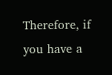Therefore, if you have a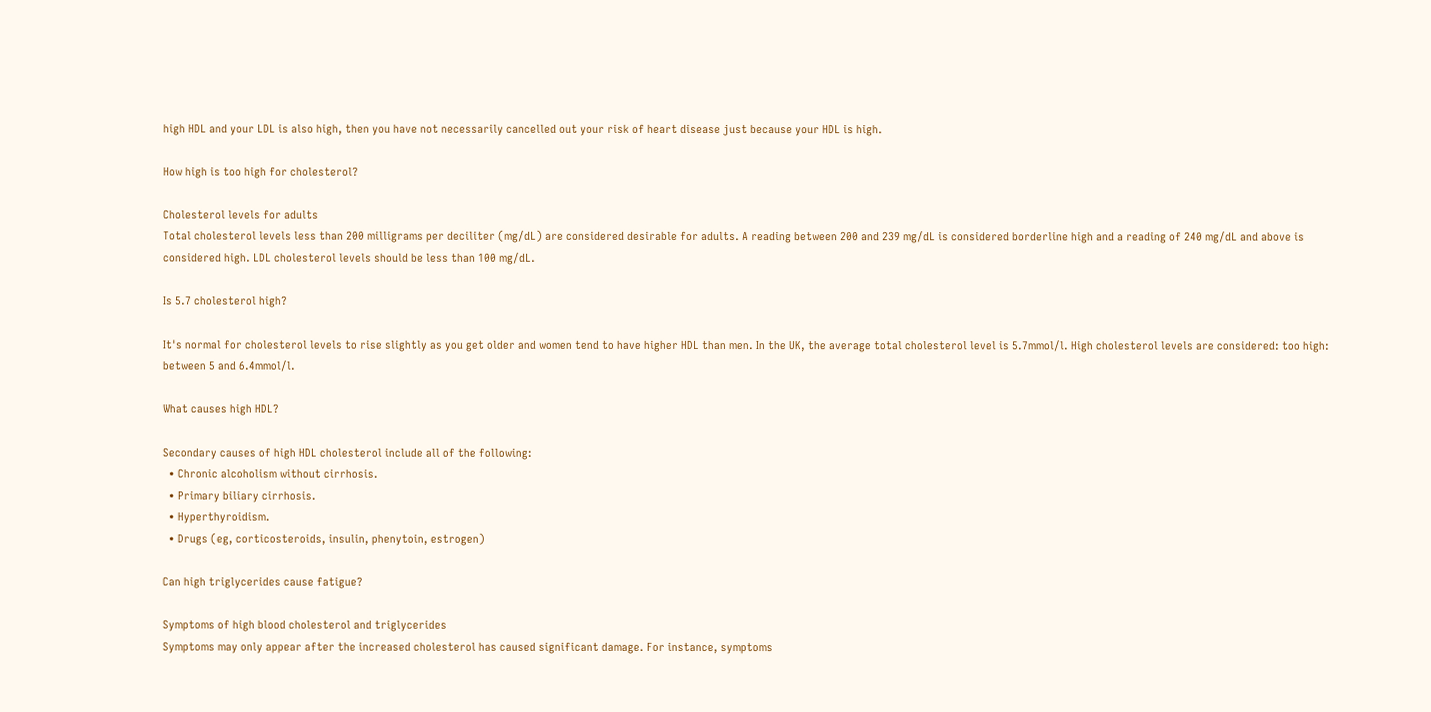high HDL and your LDL is also high, then you have not necessarily cancelled out your risk of heart disease just because your HDL is high.

How high is too high for cholesterol?

Cholesterol levels for adults
Total cholesterol levels less than 200 milligrams per deciliter (mg/dL) are considered desirable for adults. A reading between 200 and 239 mg/dL is considered borderline high and a reading of 240 mg/dL and above is considered high. LDL cholesterol levels should be less than 100 mg/dL.

Is 5.7 cholesterol high?

It's normal for cholesterol levels to rise slightly as you get older and women tend to have higher HDL than men. In the UK, the average total cholesterol level is 5.7mmol/l. High cholesterol levels are considered: too high: between 5 and 6.4mmol/l.

What causes high HDL?

Secondary causes of high HDL cholesterol include all of the following:
  • Chronic alcoholism without cirrhosis.
  • Primary biliary cirrhosis.
  • Hyperthyroidism.
  • Drugs (eg, corticosteroids, insulin, phenytoin, estrogen)

Can high triglycerides cause fatigue?

Symptoms of high blood cholesterol and triglycerides
Symptoms may only appear after the increased cholesterol has caused significant damage. For instance, symptoms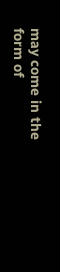may come in the form of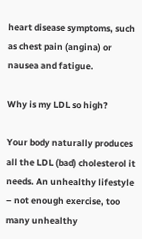heart disease symptoms, such as chest pain (angina) or nausea and fatigue.

Why is my LDL so high?

Your body naturally produces all the LDL (bad) cholesterol it needs. An unhealthy lifestyle – not enough exercise, too many unhealthy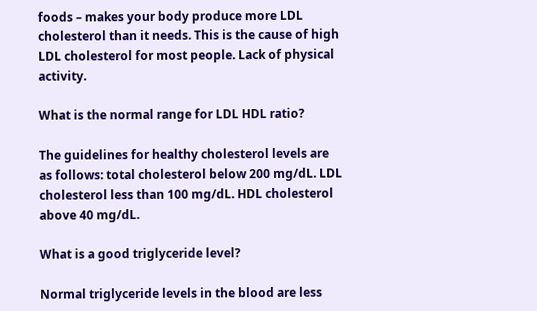foods – makes your body produce more LDL cholesterol than it needs. This is the cause of high LDL cholesterol for most people. Lack of physical activity.

What is the normal range for LDL HDL ratio?

The guidelines for healthy cholesterol levels are as follows: total cholesterol below 200 mg/dL. LDL cholesterol less than 100 mg/dL. HDL cholesterol above 40 mg/dL.

What is a good triglyceride level?

Normal triglyceride levels in the blood are less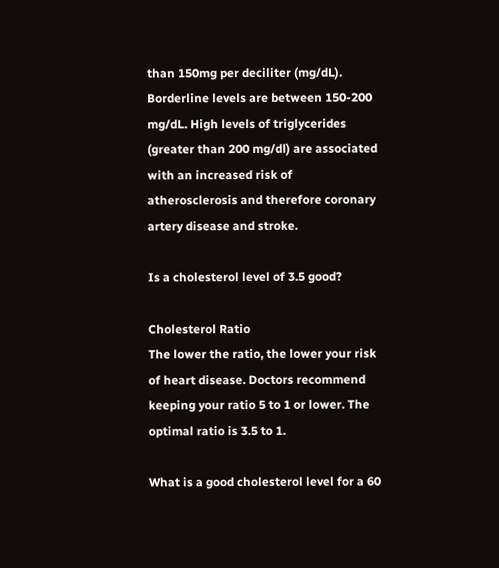than 150mg per deciliter (mg/dL). Borderline levels are between 150-200 mg/dL. High levels of triglycerides (greater than 200 mg/dl) are associated with an increased risk of atherosclerosis and therefore coronary artery disease and stroke.

Is a cholesterol level of 3.5 good?

Cholesterol Ratio
The lower the ratio, the lower your risk of heart disease. Doctors recommend keeping your ratio 5 to 1 or lower. The optimal ratio is 3.5 to 1.

What is a good cholesterol level for a 60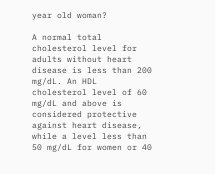year old woman?

A normal total cholesterol level for adults without heart disease is less than 200 mg/dL. An HDL cholesterol level of 60 mg/dL and above is considered protective against heart disease, while a level less than 50 mg/dL for women or 40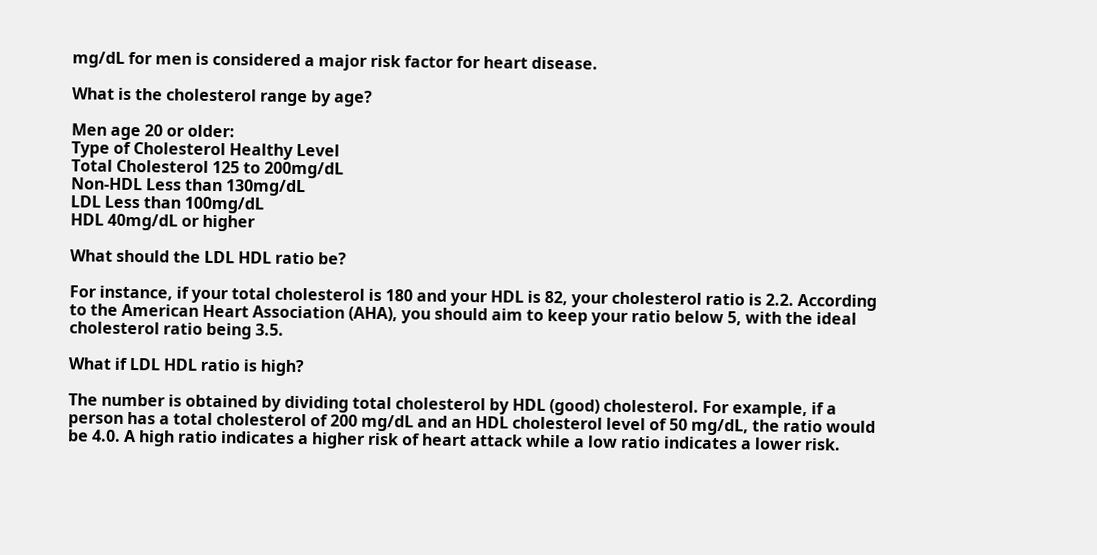mg/dL for men is considered a major risk factor for heart disease.

What is the cholesterol range by age?

Men age 20 or older:
Type of Cholesterol Healthy Level
Total Cholesterol 125 to 200mg/dL
Non-HDL Less than 130mg/dL
LDL Less than 100mg/dL
HDL 40mg/dL or higher

What should the LDL HDL ratio be?

For instance, if your total cholesterol is 180 and your HDL is 82, your cholesterol ratio is 2.2. According to the American Heart Association (AHA), you should aim to keep your ratio below 5, with the ideal cholesterol ratio being 3.5.

What if LDL HDL ratio is high?

The number is obtained by dividing total cholesterol by HDL (good) cholesterol. For example, if a person has a total cholesterol of 200 mg/dL and an HDL cholesterol level of 50 mg/dL, the ratio would be 4.0. A high ratio indicates a higher risk of heart attack while a low ratio indicates a lower risk.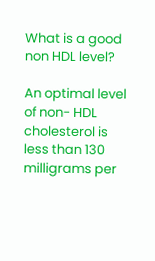What is a good non HDL level?

An optimal level of non- HDL cholesterol is less than 130 milligrams per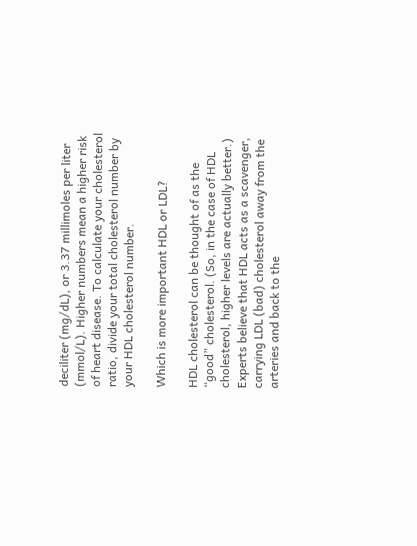deciliter (mg/dL), or 3.37 millimoles per liter (mmol/L). Higher numbers mean a higher risk of heart disease. To calculate your cholesterol ratio, divide your total cholesterol number by your HDL cholesterol number.

Which is more important HDL or LDL?

HDL cholesterol can be thought of as the “good” cholesterol. (So, in the case of HDL cholesterol, higher levels are actually better.) Experts believe that HDL acts as a scavenger, carrying LDL (bad) cholesterol away from the arteries and back to the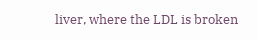liver, where the LDL is broken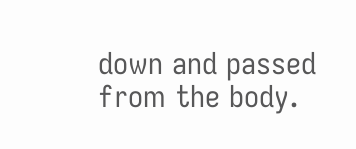down and passed from the body.